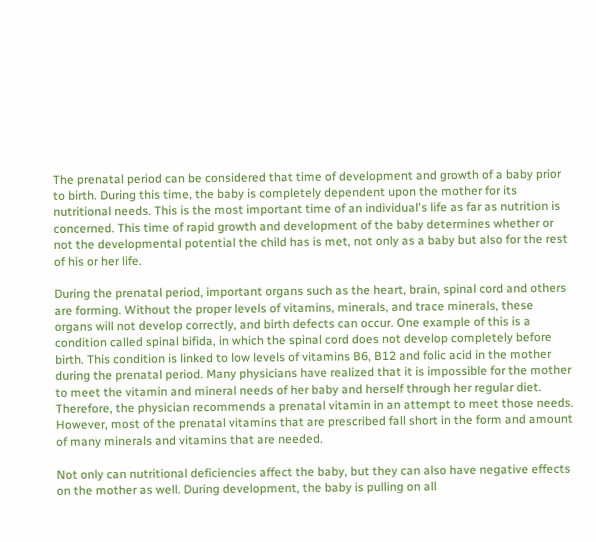The prenatal period can be considered that time of development and growth of a baby prior to birth. During this time, the baby is completely dependent upon the mother for its nutritional needs. This is the most important time of an individual's life as far as nutrition is concerned. This time of rapid growth and development of the baby determines whether or not the developmental potential the child has is met, not only as a baby but also for the rest of his or her life.

During the prenatal period, important organs such as the heart, brain, spinal cord and others are forming. Without the proper levels of vitamins, minerals, and trace minerals, these organs will not develop correctly, and birth defects can occur. One example of this is a condition called spinal bifida, in which the spinal cord does not develop completely before birth. This condition is linked to low levels of vitamins B6, B12 and folic acid in the mother during the prenatal period. Many physicians have realized that it is impossible for the mother to meet the vitamin and mineral needs of her baby and herself through her regular diet. Therefore, the physician recommends a prenatal vitamin in an attempt to meet those needs. However, most of the prenatal vitamins that are prescribed fall short in the form and amount of many minerals and vitamins that are needed.

Not only can nutritional deficiencies affect the baby, but they can also have negative effects on the mother as well. During development, the baby is pulling on all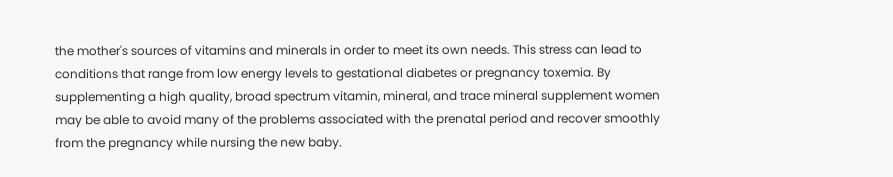the mother's sources of vitamins and minerals in order to meet its own needs. This stress can lead to conditions that range from low energy levels to gestational diabetes or pregnancy toxemia. By supplementing a high quality, broad spectrum vitamin, mineral, and trace mineral supplement women may be able to avoid many of the problems associated with the prenatal period and recover smoothly from the pregnancy while nursing the new baby.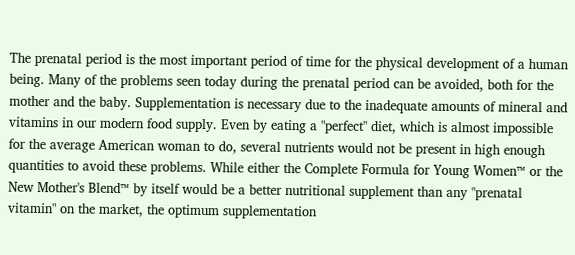The prenatal period is the most important period of time for the physical development of a human being. Many of the problems seen today during the prenatal period can be avoided, both for the mother and the baby. Supplementation is necessary due to the inadequate amounts of mineral and vitamins in our modern food supply. Even by eating a "perfect" diet, which is almost impossible for the average American woman to do, several nutrients would not be present in high enough quantities to avoid these problems. While either the Complete Formula for Young Women™ or the New Mother's Blend™ by itself would be a better nutritional supplement than any "prenatal vitamin" on the market, the optimum supplementation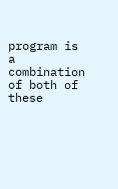program is a combination of both of these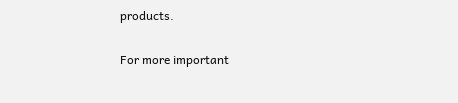products.

For more important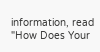information, read "How Does Your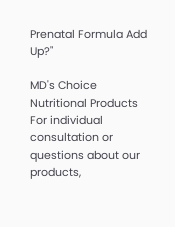Prenatal Formula Add Up?"

MD's Choice Nutritional Products
For individual consultation or questions about our products,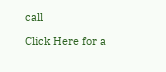call

Click Here for a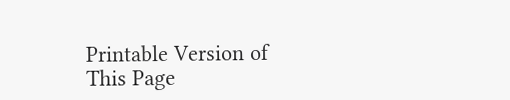Printable Version of This Page